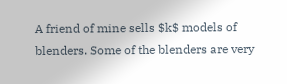A friend of mine sells $k$ models of blenders. Some of the blenders are very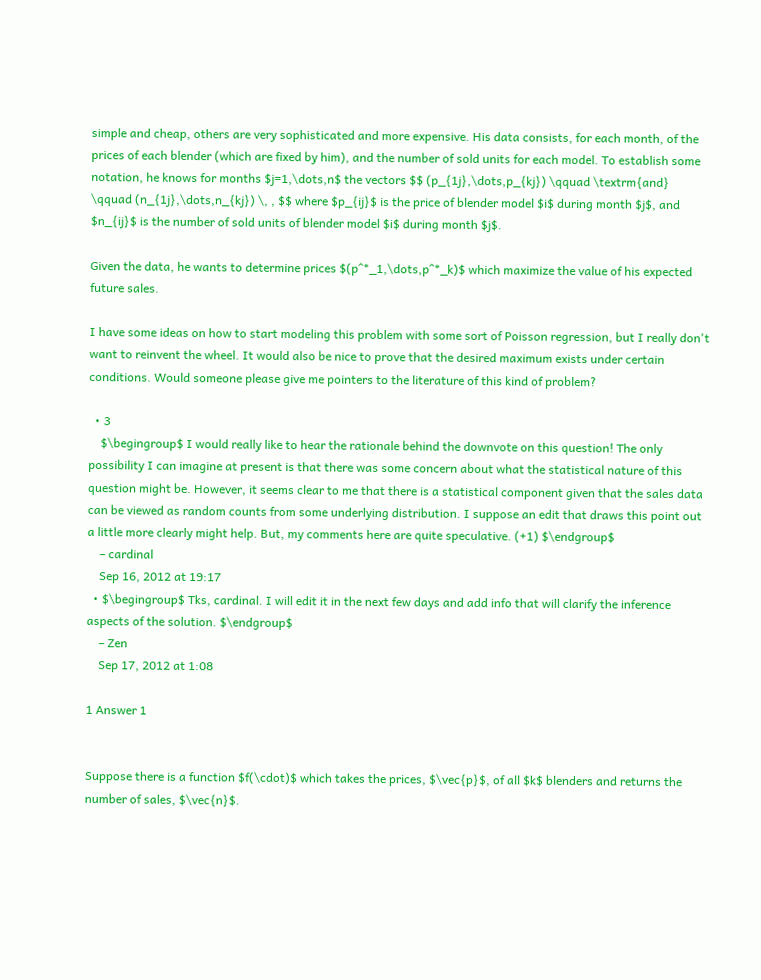simple and cheap, others are very sophisticated and more expensive. His data consists, for each month, of the prices of each blender (which are fixed by him), and the number of sold units for each model. To establish some notation, he knows for months $j=1,\dots,n$ the vectors $$ (p_{1j},\dots,p_{kj}) \qquad \textrm{and} \qquad (n_{1j},\dots,n_{kj}) \, , $$ where $p_{ij}$ is the price of blender model $i$ during month $j$, and $n_{ij}$ is the number of sold units of blender model $i$ during month $j$.

Given the data, he wants to determine prices $(p^*_1,\dots,p^*_k)$ which maximize the value of his expected future sales.

I have some ideas on how to start modeling this problem with some sort of Poisson regression, but I really don't want to reinvent the wheel. It would also be nice to prove that the desired maximum exists under certain conditions. Would someone please give me pointers to the literature of this kind of problem?

  • 3
    $\begingroup$ I would really like to hear the rationale behind the downvote on this question! The only possibility I can imagine at present is that there was some concern about what the statistical nature of this question might be. However, it seems clear to me that there is a statistical component given that the sales data can be viewed as random counts from some underlying distribution. I suppose an edit that draws this point out a little more clearly might help. But, my comments here are quite speculative. (+1) $\endgroup$
    – cardinal
    Sep 16, 2012 at 19:17
  • $\begingroup$ Tks, cardinal. I will edit it in the next few days and add info that will clarify the inference aspects of the solution. $\endgroup$
    – Zen
    Sep 17, 2012 at 1:08

1 Answer 1


Suppose there is a function $f(\cdot)$ which takes the prices, $\vec{p}$, of all $k$ blenders and returns the number of sales, $\vec{n}$.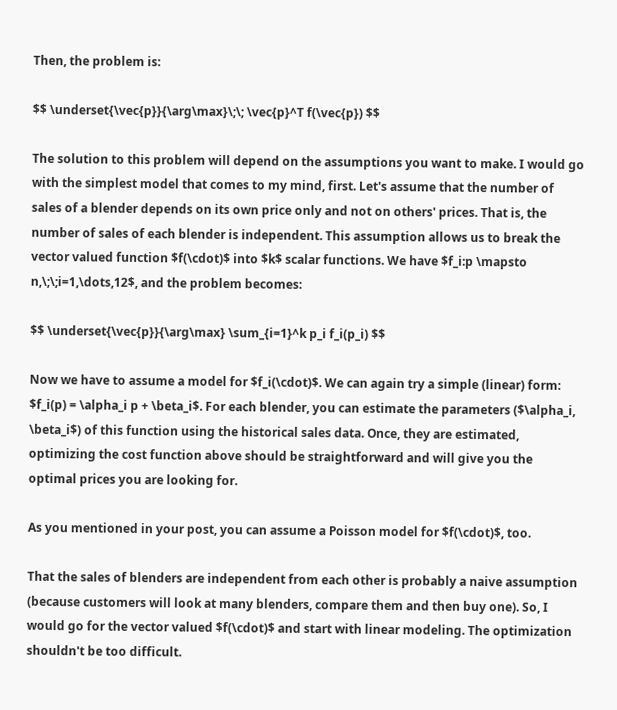Then, the problem is:

$$ \underset{\vec{p}}{\arg\max}\;\; \vec{p}^T f(\vec{p}) $$

The solution to this problem will depend on the assumptions you want to make. I would go with the simplest model that comes to my mind, first. Let's assume that the number of sales of a blender depends on its own price only and not on others' prices. That is, the number of sales of each blender is independent. This assumption allows us to break the vector valued function $f(\cdot)$ into $k$ scalar functions. We have $f_i:p \mapsto n,\;\;i=1,\dots,12$, and the problem becomes:

$$ \underset{\vec{p}}{\arg\max} \sum_{i=1}^k p_i f_i(p_i) $$

Now we have to assume a model for $f_i(\cdot)$. We can again try a simple (linear) form: $f_i(p) = \alpha_i p + \beta_i$. For each blender, you can estimate the parameters ($\alpha_i, \beta_i$) of this function using the historical sales data. Once, they are estimated, optimizing the cost function above should be straightforward and will give you the optimal prices you are looking for.

As you mentioned in your post, you can assume a Poisson model for $f(\cdot)$, too.

That the sales of blenders are independent from each other is probably a naive assumption (because customers will look at many blenders, compare them and then buy one). So, I would go for the vector valued $f(\cdot)$ and start with linear modeling. The optimization shouldn't be too difficult.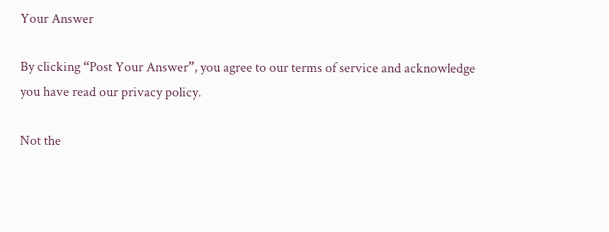Your Answer

By clicking “Post Your Answer”, you agree to our terms of service and acknowledge you have read our privacy policy.

Not the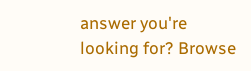answer you're looking for? Browse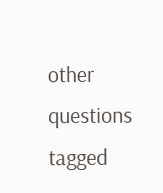other questions tagged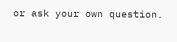or ask your own question.